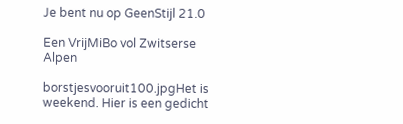Je bent nu op GeenStijl 21.0

Een VrijMiBo vol Zwitserse Alpen

borstjesvooruit100.jpgHet is weekend. Hier is een gedicht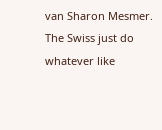van Sharon Mesmer. The Swiss just do whatever like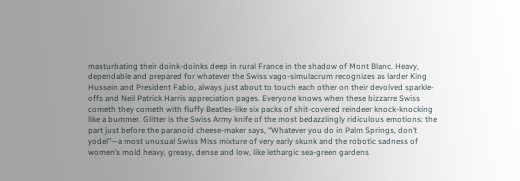masturbating their doink-doinks deep in rural France in the shadow of Mont Blanc. Heavy, dependable and prepared for whatever the Swiss vago-simulacrum recognizes as larder King Hussein and President Fabio, always just about to touch each other on their devolved sparkle-offs and Neil Patrick Harris appreciation pages. Everyone knows when these bizzarre Swiss cometh they cometh with fluffy Beatles-like six packs of shit-covered reindeer knock-knocking like a bummer. Glitter is the Swiss Army knife of the most bedazzlingly ridiculous emotions: the part just before the paranoid cheese-maker says, “Whatever you do in Palm Springs, don’t yodel”—a most unusual Swiss Miss mixture of very early skunk and the robotic sadness of women’s mold heavy, greasy, dense and low, like lethargic sea-green gardens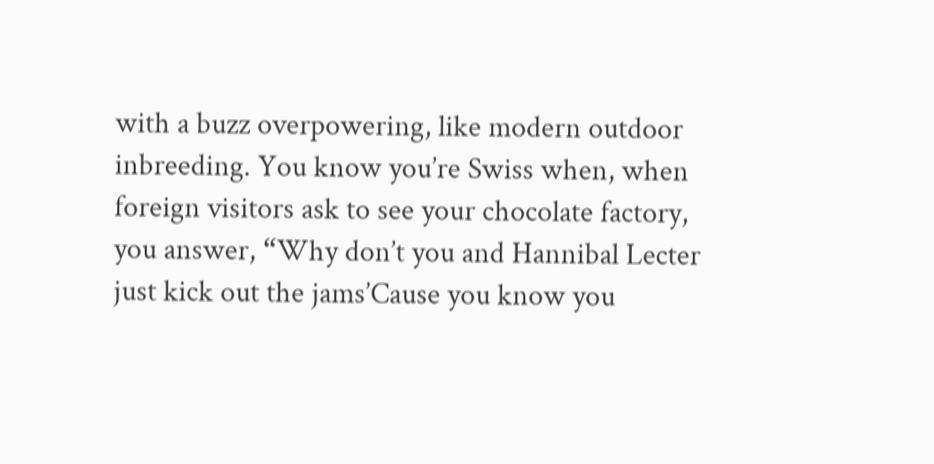with a buzz overpowering, like modern outdoor inbreeding. You know you’re Swiss when, when foreign visitors ask to see your chocolate factory, you answer, “Why don’t you and Hannibal Lecter just kick out the jams’Cause you know you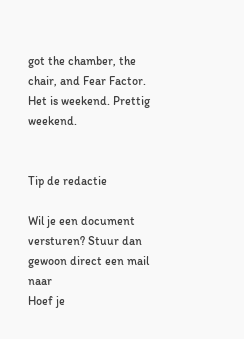got the chamber, the chair, and Fear Factor. Het is weekend. Prettig weekend.


Tip de redactie

Wil je een document versturen? Stuur dan gewoon direct een mail naar
Hoef je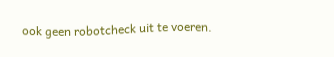ook geen robotcheck uit te voeren.